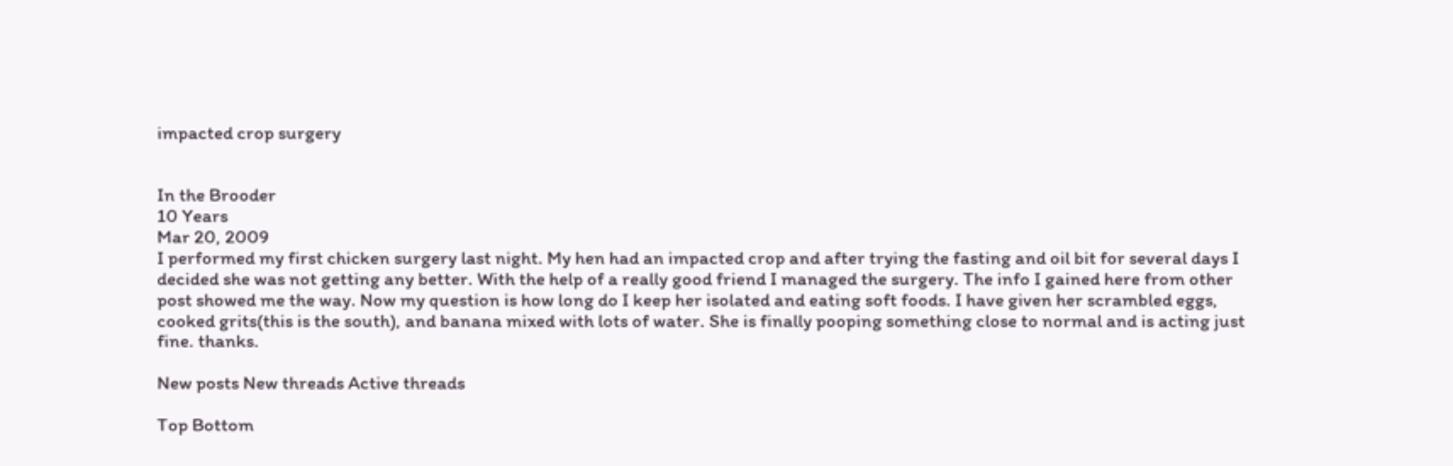impacted crop surgery


In the Brooder
10 Years
Mar 20, 2009
I performed my first chicken surgery last night. My hen had an impacted crop and after trying the fasting and oil bit for several days I decided she was not getting any better. With the help of a really good friend I managed the surgery. The info I gained here from other post showed me the way. Now my question is how long do I keep her isolated and eating soft foods. I have given her scrambled eggs, cooked grits(this is the south), and banana mixed with lots of water. She is finally pooping something close to normal and is acting just fine. thanks.

New posts New threads Active threads

Top Bottom